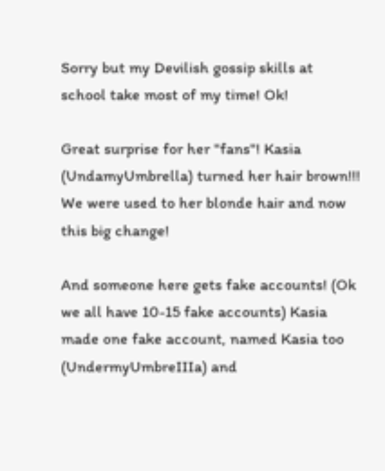Sorry but my Devilish gossip skills at school take most of my time! Ok!

Great surprise for her "fans"! Kasia (UndamyUmbrella) turned her hair brown!!! We were used to her blonde hair and now this big change!

And someone here gets fake accounts! (Ok we all have 10-15 fake accounts) Kasia made one fake account, named Kasia too (UndermyUmbreIIIa) and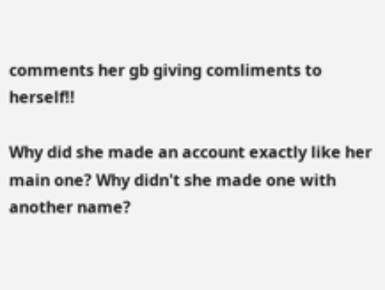comments her gb giving comliments to herself!!

Why did she made an account exactly like her main one? Why didn't she made one with another name?